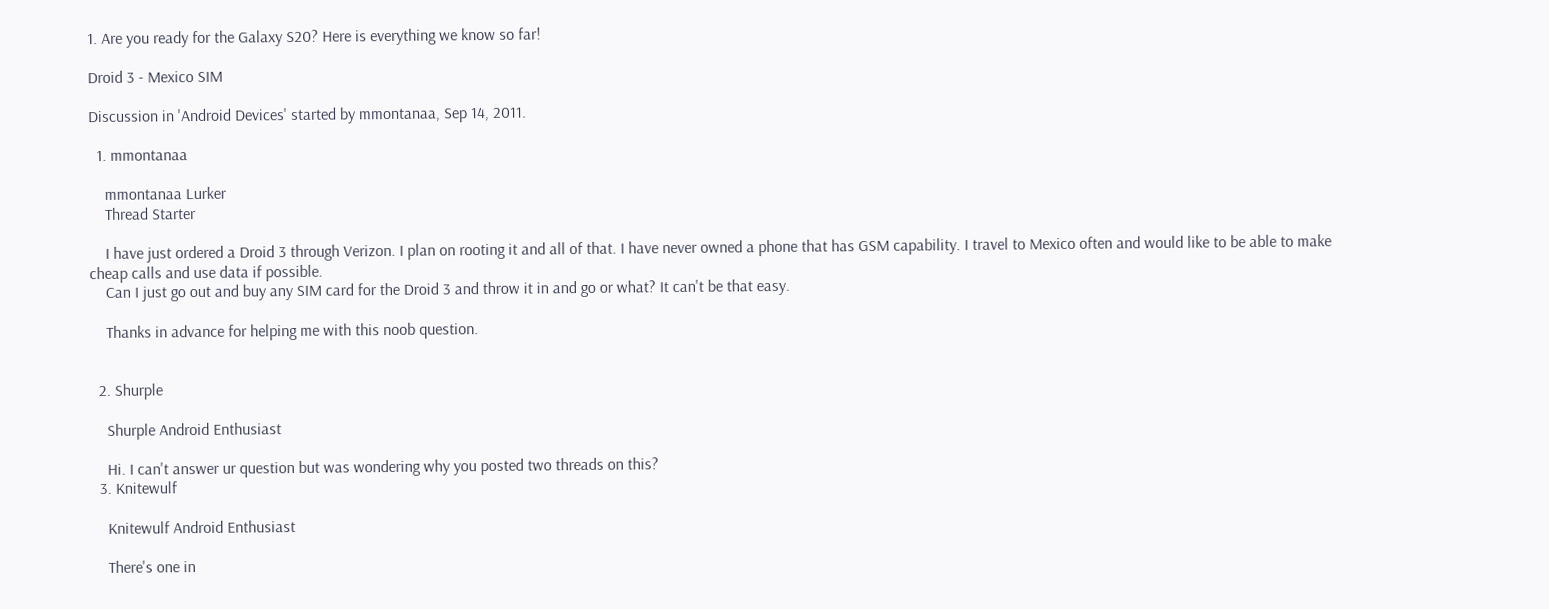1. Are you ready for the Galaxy S20? Here is everything we know so far!

Droid 3 - Mexico SIM

Discussion in 'Android Devices' started by mmontanaa, Sep 14, 2011.

  1. mmontanaa

    mmontanaa Lurker
    Thread Starter

    I have just ordered a Droid 3 through Verizon. I plan on rooting it and all of that. I have never owned a phone that has GSM capability. I travel to Mexico often and would like to be able to make cheap calls and use data if possible.
    Can I just go out and buy any SIM card for the Droid 3 and throw it in and go or what? It can't be that easy.

    Thanks in advance for helping me with this noob question.


  2. Shurple

    Shurple Android Enthusiast

    Hi. I can't answer ur question but was wondering why you posted two threads on this?
  3. Knitewulf

    Knitewulf Android Enthusiast

    There's one in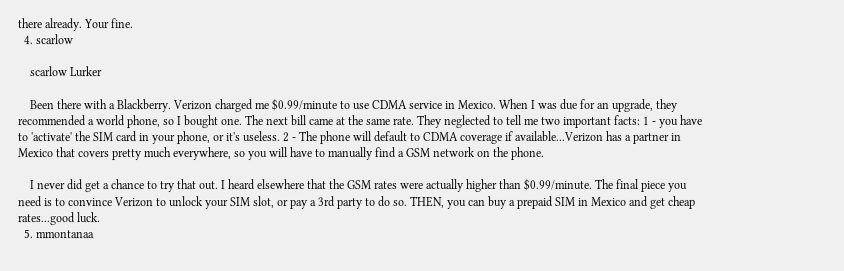there already. Your fine.
  4. scarlow

    scarlow Lurker

    Been there with a Blackberry. Verizon charged me $0.99/minute to use CDMA service in Mexico. When I was due for an upgrade, they recommended a world phone, so I bought one. The next bill came at the same rate. They neglected to tell me two important facts: 1 - you have to 'activate' the SIM card in your phone, or it's useless. 2 - The phone will default to CDMA coverage if available...Verizon has a partner in Mexico that covers pretty much everywhere, so you will have to manually find a GSM network on the phone.

    I never did get a chance to try that out. I heard elsewhere that the GSM rates were actually higher than $0.99/minute. The final piece you need is to convince Verizon to unlock your SIM slot, or pay a 3rd party to do so. THEN, you can buy a prepaid SIM in Mexico and get cheap rates...good luck.
  5. mmontanaa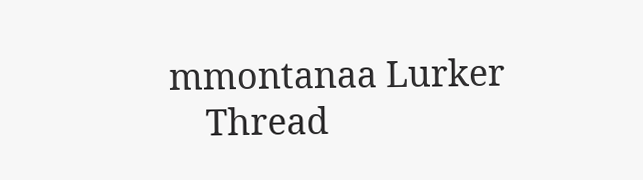mmontanaa Lurker
    Thread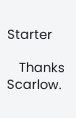Starter

    Thanks Scarlow.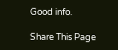Good info.

Share This Page